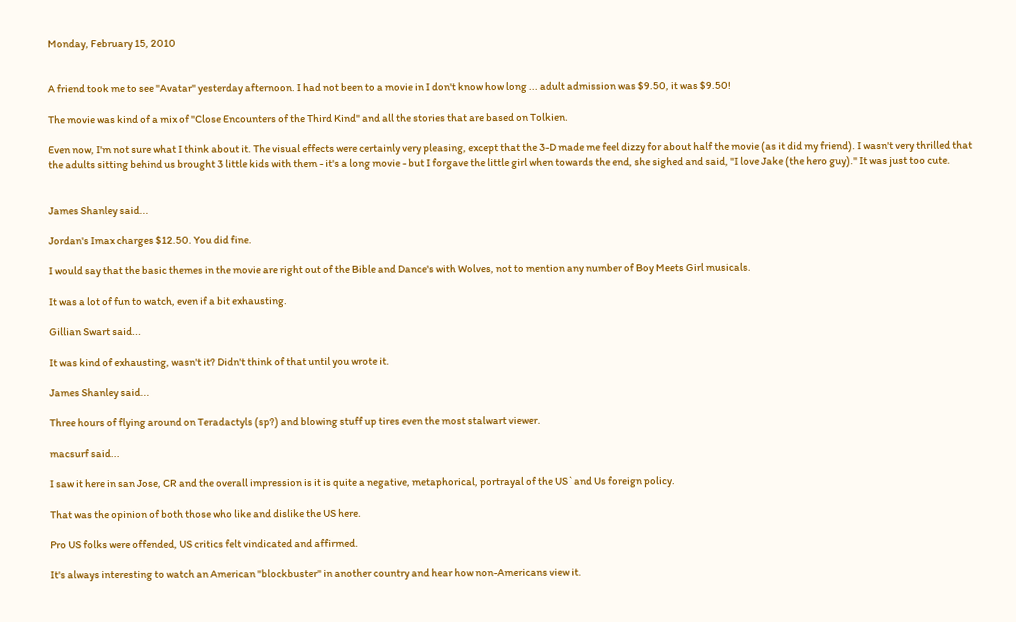Monday, February 15, 2010


A friend took me to see "Avatar" yesterday afternoon. I had not been to a movie in I don't know how long ... adult admission was $9.50, it was $9.50!

The movie was kind of a mix of "Close Encounters of the Third Kind" and all the stories that are based on Tolkien.

Even now, I'm not sure what I think about it. The visual effects were certainly very pleasing, except that the 3-D made me feel dizzy for about half the movie (as it did my friend). I wasn't very thrilled that the adults sitting behind us brought 3 little kids with them - it's a long movie - but I forgave the little girl when towards the end, she sighed and said, "I love Jake (the hero guy)." It was just too cute.


James Shanley said...

Jordan's Imax charges $12.50. You did fine.

I would say that the basic themes in the movie are right out of the Bible and Dance's with Wolves, not to mention any number of Boy Meets Girl musicals.

It was a lot of fun to watch, even if a bit exhausting.

Gillian Swart said...

It was kind of exhausting, wasn't it? Didn't think of that until you wrote it.

James Shanley said...

Three hours of flying around on Teradactyls (sp?) and blowing stuff up tires even the most stalwart viewer.

macsurf said...

I saw it here in san Jose, CR and the overall impression is it is quite a negative, metaphorical, portrayal of the US`and Us foreign policy.

That was the opinion of both those who like and dislike the US here.

Pro US folks were offended, US critics felt vindicated and affirmed.

It's always interesting to watch an American "blockbuster" in another country and hear how non-Americans view it.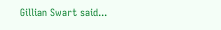Gillian Swart said...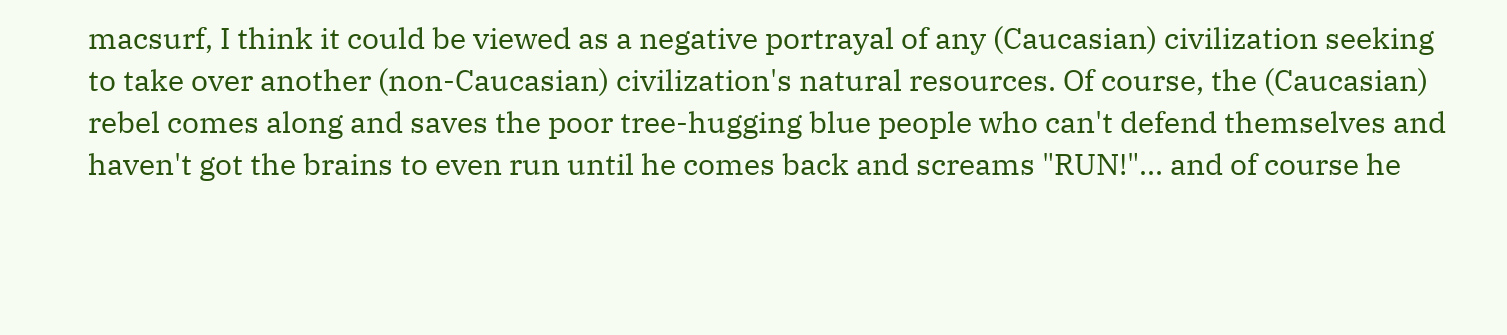macsurf, I think it could be viewed as a negative portrayal of any (Caucasian) civilization seeking to take over another (non-Caucasian) civilization's natural resources. Of course, the (Caucasian) rebel comes along and saves the poor tree-hugging blue people who can't defend themselves and haven't got the brains to even run until he comes back and screams "RUN!"... and of course he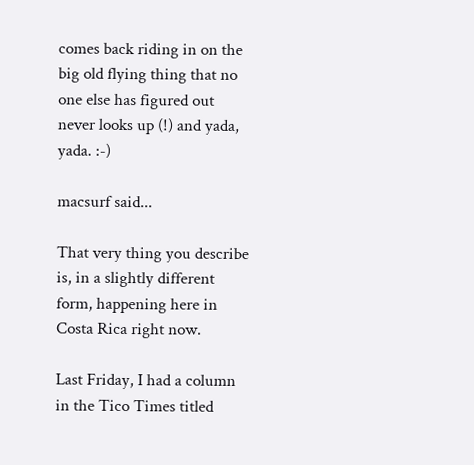comes back riding in on the big old flying thing that no one else has figured out never looks up (!) and yada, yada. :-)

macsurf said...

That very thing you describe is, in a slightly different form, happening here in Costa Rica right now.

Last Friday, I had a column in the Tico Times titled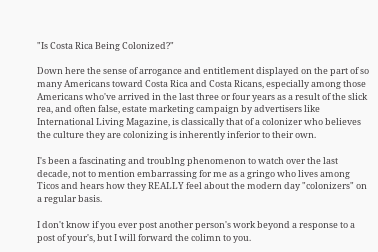"Is Costa Rica Being Colonized?"

Down here the sense of arrogance and entitlement displayed on the part of so many Americans toward Costa Rica and Costa Ricans, especially among those Americans who've arrived in the last three or four years as a result of the slick rea, and often false, estate marketing campaign by advertisers like International Living Magazine, is classically that of a colonizer who believes the culture they are colonizing is inherently inferior to their own.

I's been a fascinating and troublng phenomenon to watch over the last decade, not to mention embarrassing for me as a gringo who lives among Ticos and hears how they REALLY feel about the modern day "colonizers" on a regular basis.

I don't know if you ever post another person's work beyond a response to a post of your's, but I will forward the colimn to you.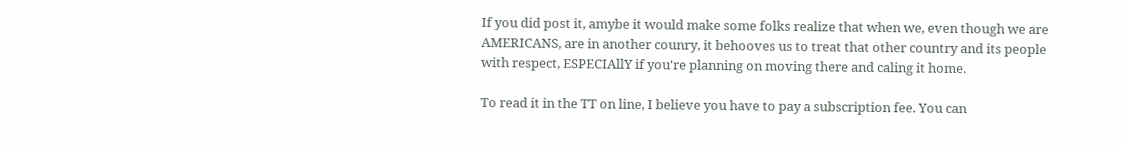If you did post it, amybe it would make some folks realize that when we, even though we are AMERICANS, are in another counry, it behooves us to treat that other country and its people with respect, ESPECIAllY if you're planning on moving there and caling it home.

To read it in the TT on line, I believe you have to pay a subscription fee. You can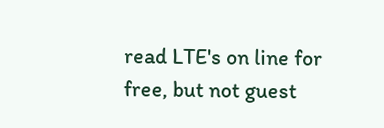read LTE's on line for free, but not guest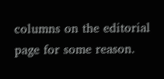columns on the editorial page for some reason.